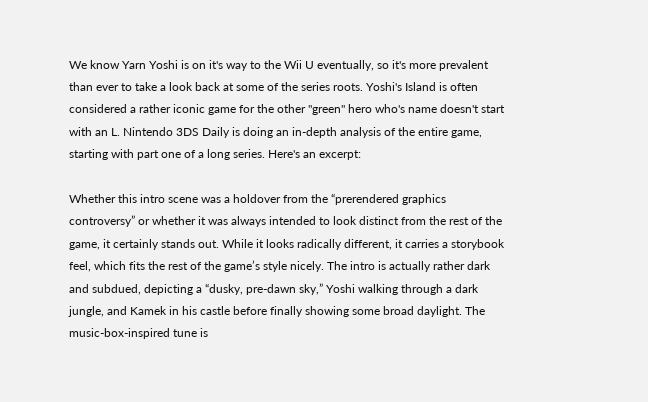We know Yarn Yoshi is on it's way to the Wii U eventually, so it's more prevalent than ever to take a look back at some of the series roots. Yoshi's Island is often considered a rather iconic game for the other "green" hero who's name doesn't start with an L. Nintendo 3DS Daily is doing an in-depth analysis of the entire game, starting with part one of a long series. Here's an excerpt:

Whether this intro scene was a holdover from the “prerendered graphics controversy” or whether it was always intended to look distinct from the rest of the game, it certainly stands out. While it looks radically different, it carries a storybook feel, which fits the rest of the game’s style nicely. The intro is actually rather dark and subdued, depicting a “dusky, pre-dawn sky,” Yoshi walking through a dark jungle, and Kamek in his castle before finally showing some broad daylight. The music-box-inspired tune is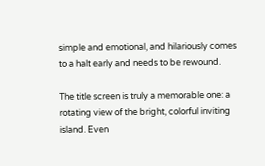simple and emotional, and hilariously comes to a halt early and needs to be rewound.

The title screen is truly a memorable one: a rotating view of the bright, colorful inviting island. Even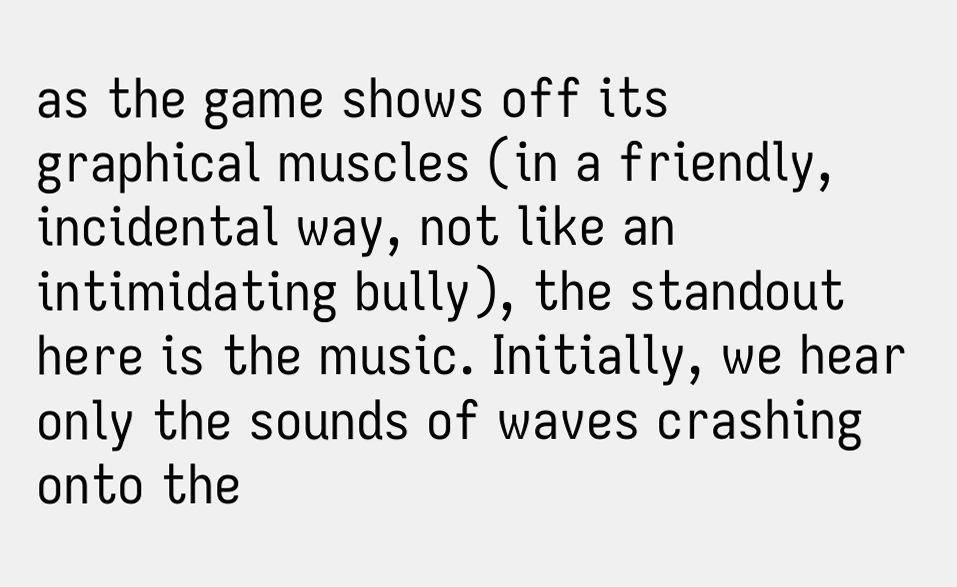as the game shows off its graphical muscles (in a friendly, incidental way, not like an intimidating bully), the standout here is the music. Initially, we hear only the sounds of waves crashing onto the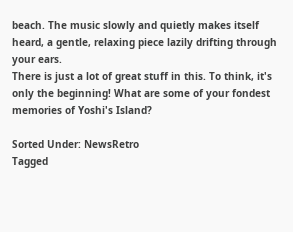beach. The music slowly and quietly makes itself heard, a gentle, relaxing piece lazily drifting through your ears.
There is just a lot of great stuff in this. To think, it's only the beginning! What are some of your fondest memories of Yoshi's Island?

Sorted Under: NewsRetro
Tagged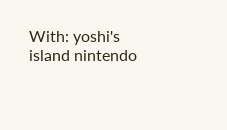With: yoshi's island nintendo